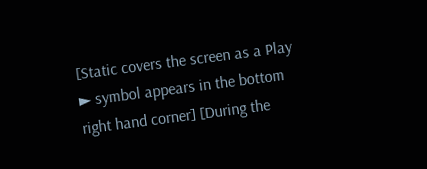[Static covers the screen as a Play ► symbol appears in the bottom right hand corner] [During the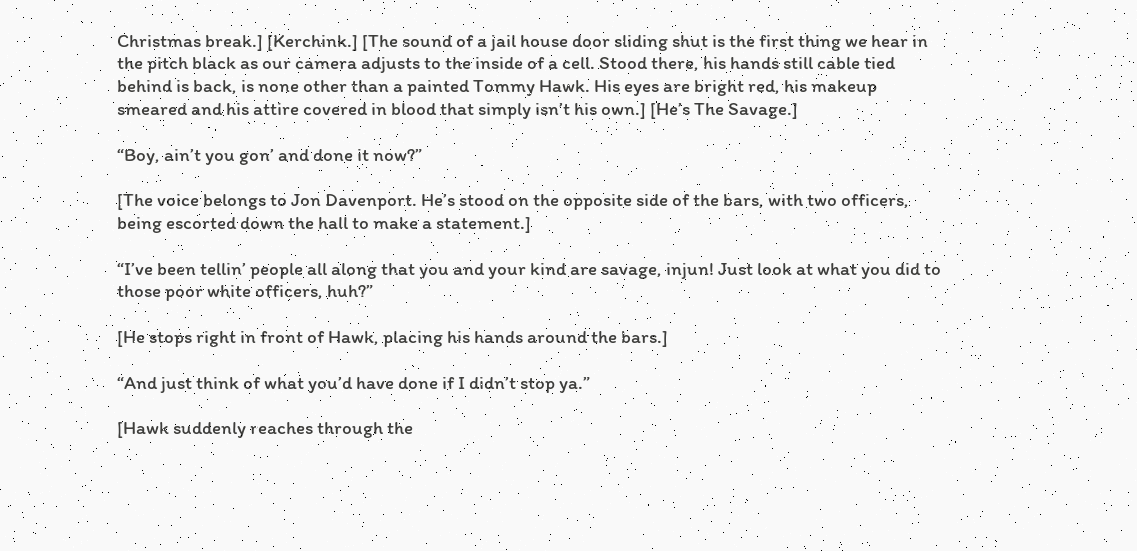Christmas break.] [Kerchink.] [The sound of a jail house door sliding shut is the first thing we hear in the pitch black as our camera adjusts to the inside of a cell. Stood there, his hands still cable tied behind is back, is none other than a painted Tommy Hawk. His eyes are bright red, his makeup smeared and his attire covered in blood that simply isn’t his own.] [He’s The Savage.]

“Boy, ain’t you gon’ and done it now?”

[The voice belongs to Jon Davenport. He’s stood on the opposite side of the bars, with two officers, being escorted down the hall to make a statement.]

“I’ve been tellin’ people all along that you and your kind are savage, injun! Just look at what you did to those poor white officers, huh?”

[He stops right in front of Hawk, placing his hands around the bars.]

“And just think of what you’d have done if I didn’t stop ya.”

[Hawk suddenly reaches through the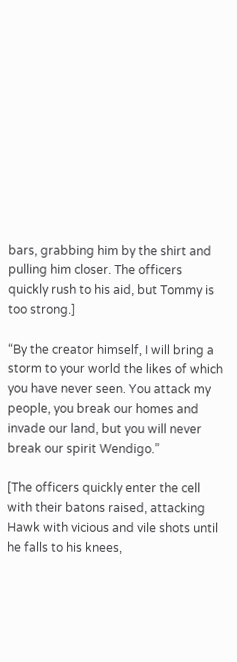bars, grabbing him by the shirt and pulling him closer. The officers quickly rush to his aid, but Tommy is too strong.]

“By the creator himself, I will bring a storm to your world the likes of which you have never seen. You attack my people, you break our homes and invade our land, but you will never break our spirit Wendigo.”

[The officers quickly enter the cell with their batons raised, attacking Hawk with vicious and vile shots until he falls to his knees,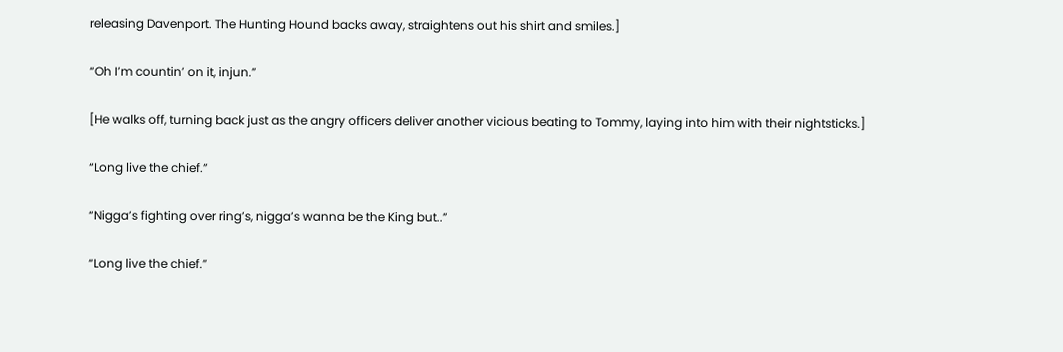releasing Davenport. The Hunting Hound backs away, straightens out his shirt and smiles.]

“Oh I’m countin’ on it, injun.”

[He walks off, turning back just as the angry officers deliver another vicious beating to Tommy, laying into him with their nightsticks.]

“Long live the chief.”

“Nigga’s fighting over ring’s, nigga’s wanna be the King but..”

“Long live the chief.”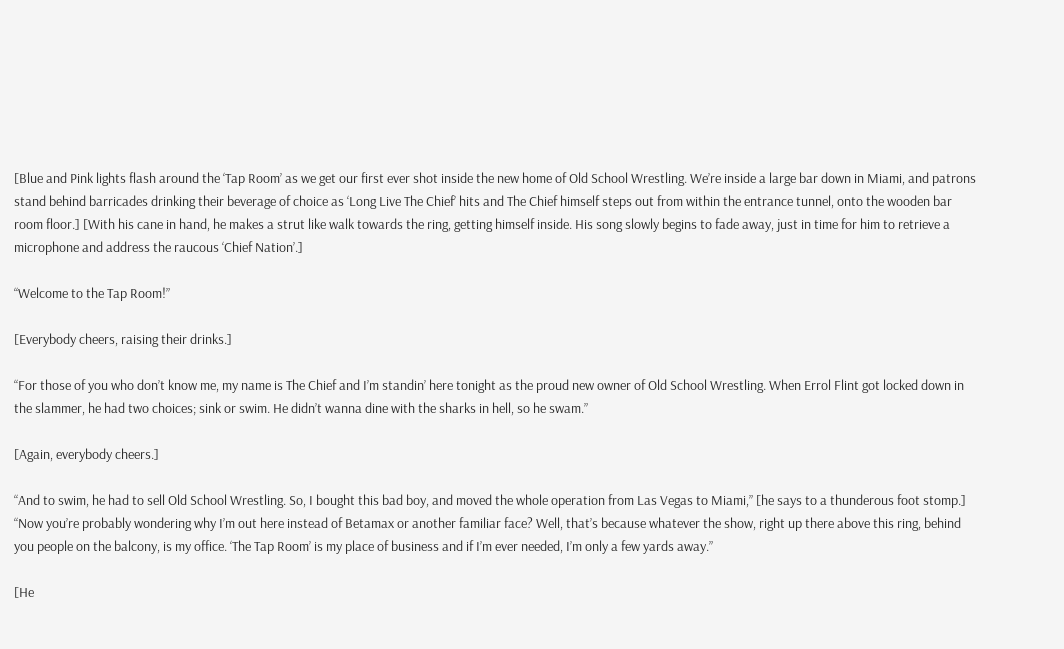[Blue and Pink lights flash around the ‘Tap Room’ as we get our first ever shot inside the new home of Old School Wrestling. We’re inside a large bar down in Miami, and patrons stand behind barricades drinking their beverage of choice as ‘Long Live The Chief’ hits and The Chief himself steps out from within the entrance tunnel, onto the wooden bar room floor.] [With his cane in hand, he makes a strut like walk towards the ring, getting himself inside. His song slowly begins to fade away, just in time for him to retrieve a microphone and address the raucous ‘Chief Nation’.]

“Welcome to the Tap Room!”

[Everybody cheers, raising their drinks.]

“For those of you who don’t know me, my name is The Chief and I’m standin’ here tonight as the proud new owner of Old School Wrestling. When Errol Flint got locked down in the slammer, he had two choices; sink or swim. He didn’t wanna dine with the sharks in hell, so he swam.”

[Again, everybody cheers.]

“And to swim, he had to sell Old School Wrestling. So, I bought this bad boy, and moved the whole operation from Las Vegas to Miami,” [he says to a thunderous foot stomp.] “Now you’re probably wondering why I’m out here instead of Betamax or another familiar face? Well, that’s because whatever the show, right up there above this ring, behind you people on the balcony, is my office. ‘The Tap Room’ is my place of business and if I’m ever needed, I’m only a few yards away.”

[He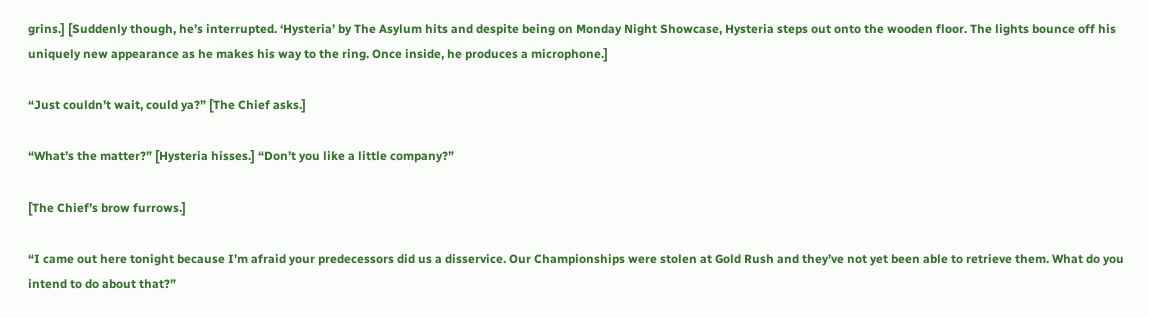grins.] [Suddenly though, he’s interrupted. ‘Hysteria’ by The Asylum hits and despite being on Monday Night Showcase, Hysteria steps out onto the wooden floor. The lights bounce off his uniquely new appearance as he makes his way to the ring. Once inside, he produces a microphone.]

“Just couldn’t wait, could ya?” [The Chief asks.]

“What’s the matter?” [Hysteria hisses.] “Don’t you like a little company?”

[The Chief’s brow furrows.]

“I came out here tonight because I’m afraid your predecessors did us a disservice. Our Championships were stolen at Gold Rush and they’ve not yet been able to retrieve them. What do you intend to do about that?”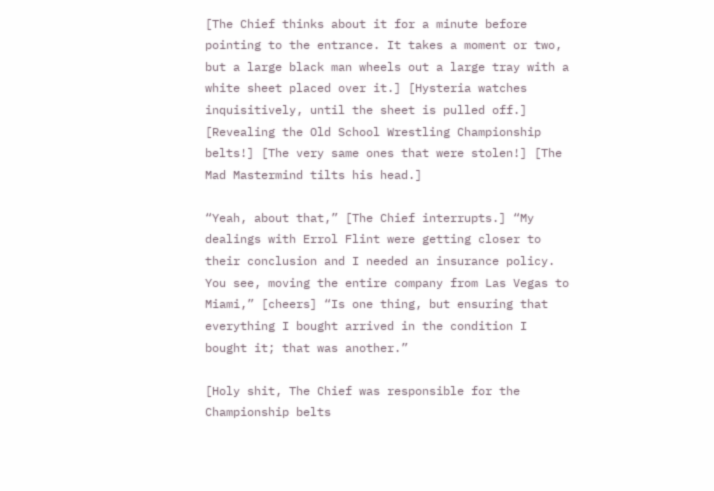[The Chief thinks about it for a minute before pointing to the entrance. It takes a moment or two, but a large black man wheels out a large tray with a white sheet placed over it.] [Hysteria watches inquisitively, until the sheet is pulled off.] [Revealing the Old School Wrestling Championship belts!] [The very same ones that were stolen!] [The Mad Mastermind tilts his head.]

“Yeah, about that,” [The Chief interrupts.] “My dealings with Errol Flint were getting closer to their conclusion and I needed an insurance policy. You see, moving the entire company from Las Vegas to Miami,” [cheers] “Is one thing, but ensuring that everything I bought arrived in the condition I bought it; that was another.”

[Holy shit, The Chief was responsible for the Championship belts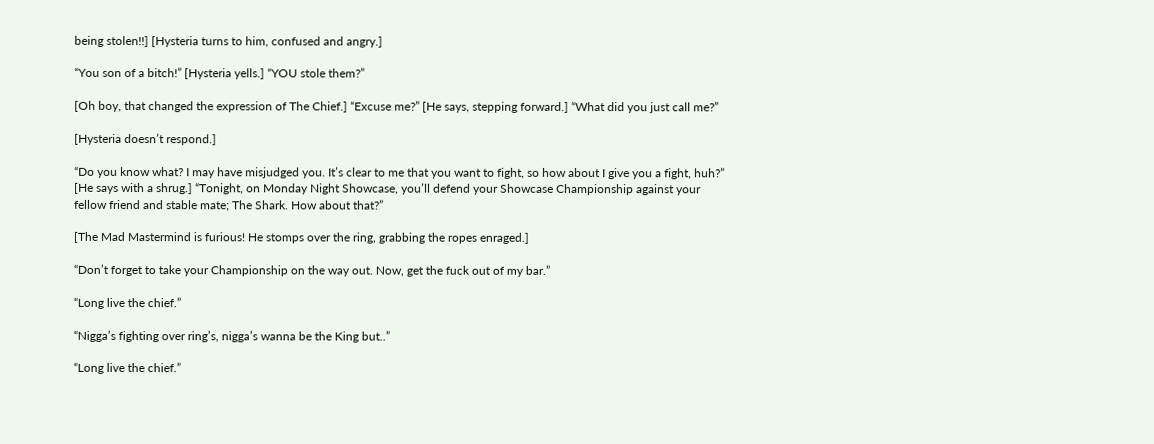being stolen!!] [Hysteria turns to him, confused and angry.]

“You son of a bitch!” [Hysteria yells.] “YOU stole them?”

[Oh boy, that changed the expression of The Chief.] “Excuse me?” [He says, stepping forward.] “What did you just call me?”

[Hysteria doesn’t respond.]

“Do you know what? I may have misjudged you. It’s clear to me that you want to fight, so how about I give you a fight, huh?” [He says with a shrug.] “Tonight, on Monday Night Showcase, you’ll defend your Showcase Championship against your fellow friend and stable mate; The Shark. How about that?”

[The Mad Mastermind is furious! He stomps over the ring, grabbing the ropes enraged.]

“Don’t forget to take your Championship on the way out. Now, get the fuck out of my bar.”

“Long live the chief.”

“Nigga’s fighting over ring’s, nigga’s wanna be the King but..”

“Long live the chief.”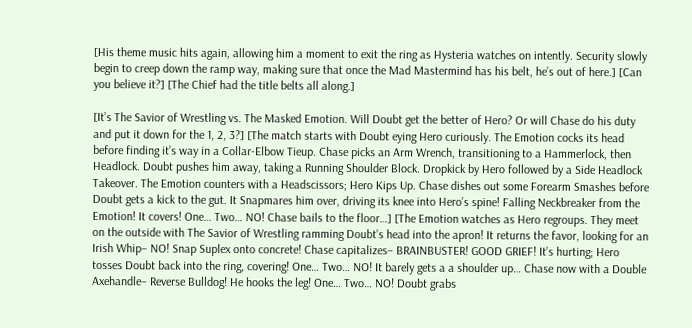[His theme music hits again, allowing him a moment to exit the ring as Hysteria watches on intently. Security slowly begin to creep down the ramp way, making sure that once the Mad Mastermind has his belt, he’s out of here.] [Can you believe it?] [The Chief had the title belts all along.]

[It’s The Savior of Wrestling vs. The Masked Emotion. Will Doubt get the better of Hero? Or will Chase do his duty and put it down for the 1, 2, 3?] [The match starts with Doubt eying Hero curiously. The Emotion cocks its head before finding it’s way in a Collar-Elbow Tieup. Chase picks an Arm Wrench, transitioning to a Hammerlock, then Headlock. Doubt pushes him away, taking a Running Shoulder Block. Dropkick by Hero followed by a Side Headlock Takeover. The Emotion counters with a Headscissors; Hero Kips Up. Chase dishes out some Forearm Smashes before Doubt gets a kick to the gut. It Snapmares him over, driving its knee into Hero’s spine! Falling Neckbreaker from the Emotion! It covers! One… Two… NO! Chase bails to the floor…] [The Emotion watches as Hero regroups. They meet on the outside with The Savior of Wrestling ramming Doubt’s head into the apron! It returns the favor, looking for an Irish Whip– NO! Snap Suplex onto concrete! Chase capitalizes– BRAINBUSTER! GOOD GRIEF! It’s hurting; Hero tosses Doubt back into the ring, covering! One… Two… NO! It barely gets a a shoulder up… Chase now with a Double Axehandle– Reverse Bulldog! He hooks the leg! One… Two… NO! Doubt grabs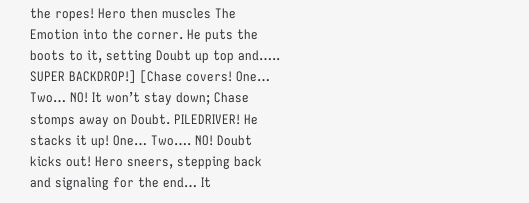the ropes! Hero then muscles The Emotion into the corner. He puts the boots to it, setting Doubt up top and….. SUPER BACKDROP!] [Chase covers! One… Two… NO! It won’t stay down; Chase stomps away on Doubt. PILEDRIVER! He stacks it up! One… Two…. NO! Doubt kicks out! Hero sneers, stepping back and signaling for the end… It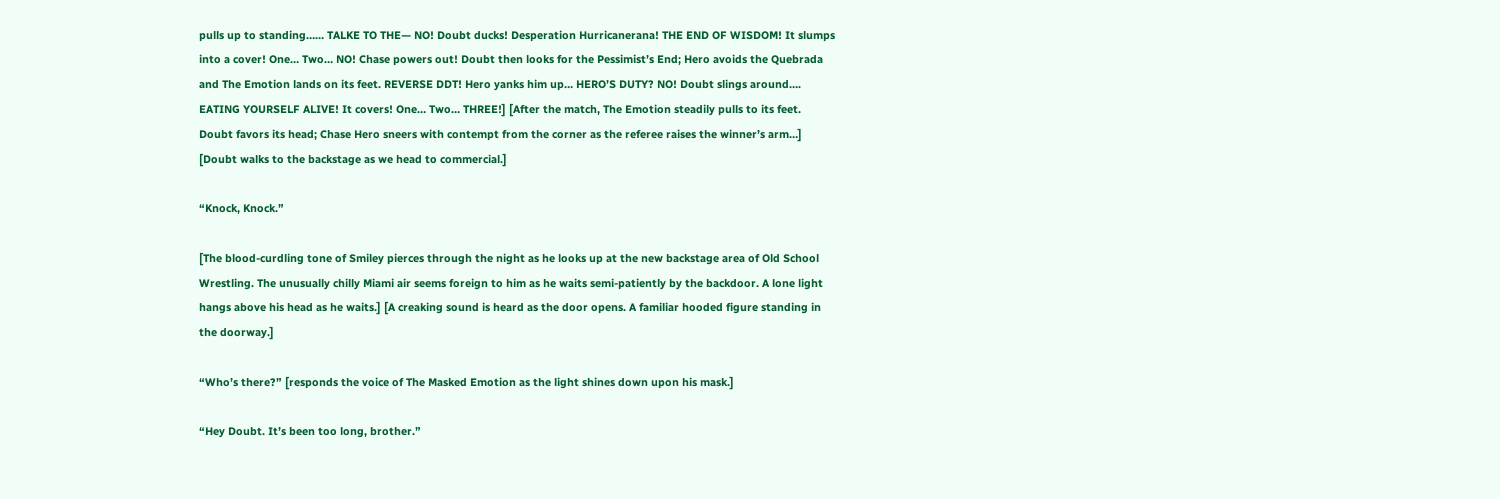pulls up to standing…… TALKE TO THE— NO! Doubt ducks! Desperation Hurricanerana! THE END OF WISDOM! It slumps into a cover! One… Two… NO! Chase powers out! Doubt then looks for the Pessimist’s End; Hero avoids the Quebrada and The Emotion lands on its feet. REVERSE DDT! Hero yanks him up… HERO’S DUTY? NO! Doubt slings around…. EATING YOURSELF ALIVE! It covers! One… Two… THREE!] [After the match, The Emotion steadily pulls to its feet. Doubt favors its head; Chase Hero sneers with contempt from the corner as the referee raises the winner’s arm…] [Doubt walks to the backstage as we head to commercial.]

“Knock, Knock.”

[The blood-curdling tone of Smiley pierces through the night as he looks up at the new backstage area of Old School Wrestling. The unusually chilly Miami air seems foreign to him as he waits semi-patiently by the backdoor. A lone light hangs above his head as he waits.] [A creaking sound is heard as the door opens. A familiar hooded figure standing in the doorway.]

“Who’s there?” [responds the voice of The Masked Emotion as the light shines down upon his mask.]

“Hey Doubt. It’s been too long, brother.”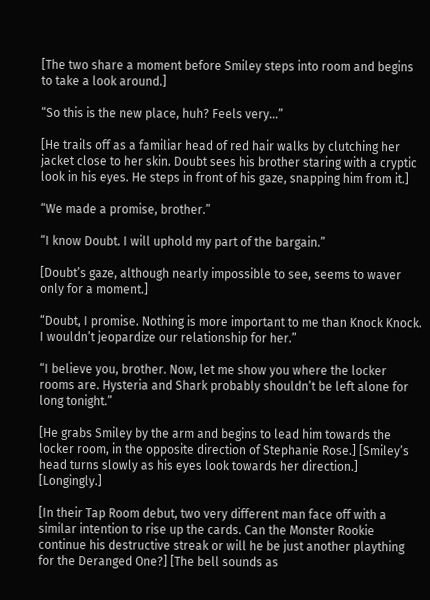[The two share a moment before Smiley steps into room and begins to take a look around.]

“So this is the new place, huh? Feels very…”

[He trails off as a familiar head of red hair walks by clutching her jacket close to her skin. Doubt sees his brother staring with a cryptic look in his eyes. He steps in front of his gaze, snapping him from it.]

“We made a promise, brother.”

“I know Doubt. I will uphold my part of the bargain.”

[Doubt’s gaze, although nearly impossible to see, seems to waver only for a moment.]

“Doubt, I promise. Nothing is more important to me than Knock Knock. I wouldn’t jeopardize our relationship for her.”

“I believe you, brother. Now, let me show you where the locker rooms are. Hysteria and Shark probably shouldn’t be left alone for long tonight.”

[He grabs Smiley by the arm and begins to lead him towards the locker room, in the opposite direction of Stephanie Rose.] [Smiley’s head turns slowly as his eyes look towards her direction.] [Longingly.]

[In their Tap Room debut, two very different man face off with a similar intention to rise up the cards. Can the Monster Rookie continue his destructive streak or will he be just another plaything for the Deranged One?] [The bell sounds as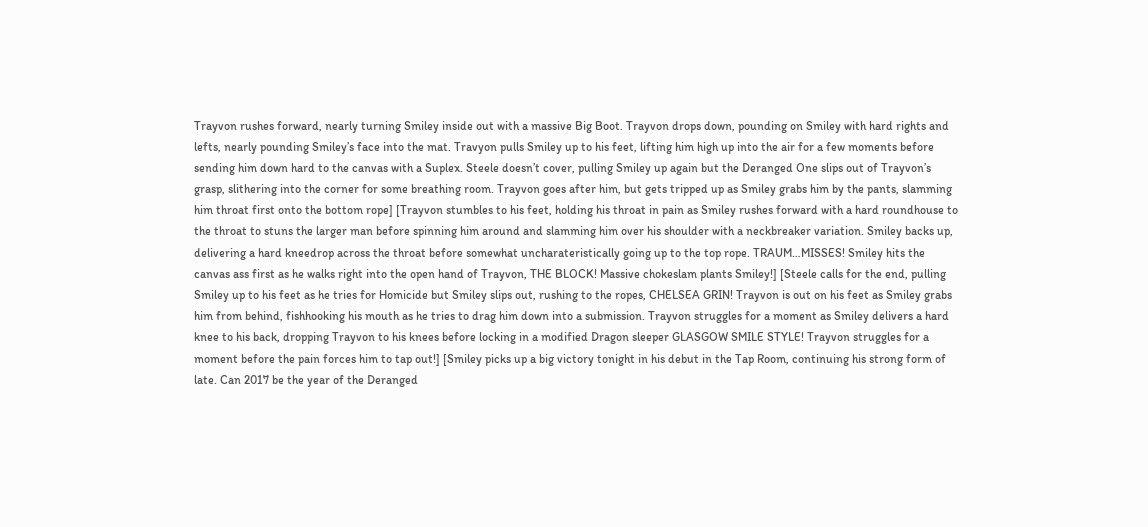Trayvon rushes forward, nearly turning Smiley inside out with a massive Big Boot. Trayvon drops down, pounding on Smiley with hard rights and lefts, nearly pounding Smiley’s face into the mat. Travyon pulls Smiley up to his feet, lifting him high up into the air for a few moments before sending him down hard to the canvas with a Suplex. Steele doesn’t cover, pulling Smiley up again but the Deranged One slips out of Trayvon’s grasp, slithering into the corner for some breathing room. Trayvon goes after him, but gets tripped up as Smiley grabs him by the pants, slamming him throat first onto the bottom rope] [Trayvon stumbles to his feet, holding his throat in pain as Smiley rushes forward with a hard roundhouse to the throat to stuns the larger man before spinning him around and slamming him over his shoulder with a neckbreaker variation. Smiley backs up, delivering a hard kneedrop across the throat before somewhat uncharateristically going up to the top rope. TRAUM…MISSES! Smiley hits the canvas ass first as he walks right into the open hand of Trayvon, THE BLOCK! Massive chokeslam plants Smiley!] [Steele calls for the end, pulling Smiley up to his feet as he tries for Homicide but Smiley slips out, rushing to the ropes, CHELSEA GRIN! Trayvon is out on his feet as Smiley grabs him from behind, fishhooking his mouth as he tries to drag him down into a submission. Trayvon struggles for a moment as Smiley delivers a hard knee to his back, dropping Trayvon to his knees before locking in a modified Dragon sleeper GLASGOW SMILE STYLE! Trayvon struggles for a moment before the pain forces him to tap out!] [Smiley picks up a big victory tonight in his debut in the Tap Room, continuing his strong form of late. Can 2017 be the year of the Deranged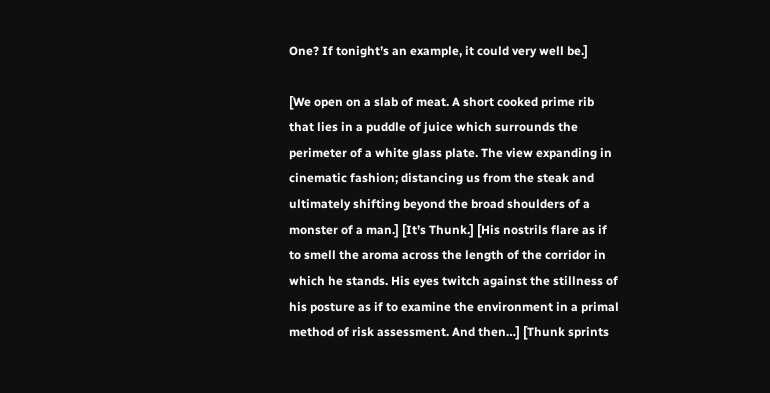One? If tonight’s an example, it could very well be.]

[We open on a slab of meat. A short cooked prime rib that lies in a puddle of juice which surrounds the perimeter of a white glass plate. The view expanding in cinematic fashion; distancing us from the steak and ultimately shifting beyond the broad shoulders of a monster of a man.] [It’s Thunk.] [His nostrils flare as if to smell the aroma across the length of the corridor in which he stands. His eyes twitch against the stillness of his posture as if to examine the environment in a primal method of risk assessment. And then…] [Thunk sprints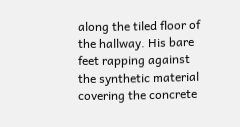along the tiled floor of the hallway. His bare feet rapping against the synthetic material covering the concrete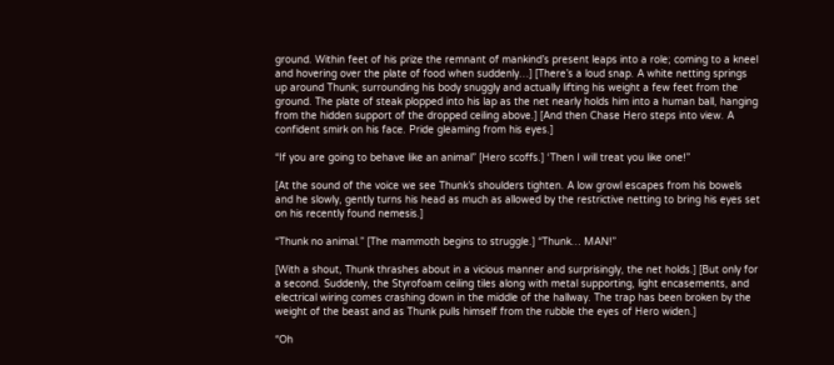ground. Within feet of his prize the remnant of mankind’s present leaps into a role; coming to a kneel and hovering over the plate of food when suddenly…] [There’s a loud snap. A white netting springs up around Thunk; surrounding his body snuggly and actually lifting his weight a few feet from the ground. The plate of steak plopped into his lap as the net nearly holds him into a human ball, hanging from the hidden support of the dropped ceiling above.] [And then Chase Hero steps into view. A confident smirk on his face. Pride gleaming from his eyes.]

“If you are going to behave like an animal” [Hero scoffs.] ‘Then I will treat you like one!”

[At the sound of the voice we see Thunk’s shoulders tighten. A low growl escapes from his bowels and he slowly, gently turns his head as much as allowed by the restrictive netting to bring his eyes set on his recently found nemesis.]

“Thunk no animal.” [The mammoth begins to struggle.] “Thunk… MAN!”

[With a shout, Thunk thrashes about in a vicious manner and surprisingly, the net holds.] [But only for a second. Suddenly, the Styrofoam ceiling tiles along with metal supporting, light encasements, and electrical wiring comes crashing down in the middle of the hallway. The trap has been broken by the weight of the beast and as Thunk pulls himself from the rubble the eyes of Hero widen.]

“Oh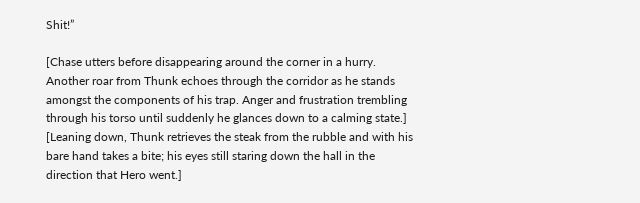Shit!”

[Chase utters before disappearing around the corner in a hurry. Another roar from Thunk echoes through the corridor as he stands amongst the components of his trap. Anger and frustration trembling through his torso until suddenly he glances down to a calming state.] [Leaning down, Thunk retrieves the steak from the rubble and with his bare hand takes a bite; his eyes still staring down the hall in the direction that Hero went.]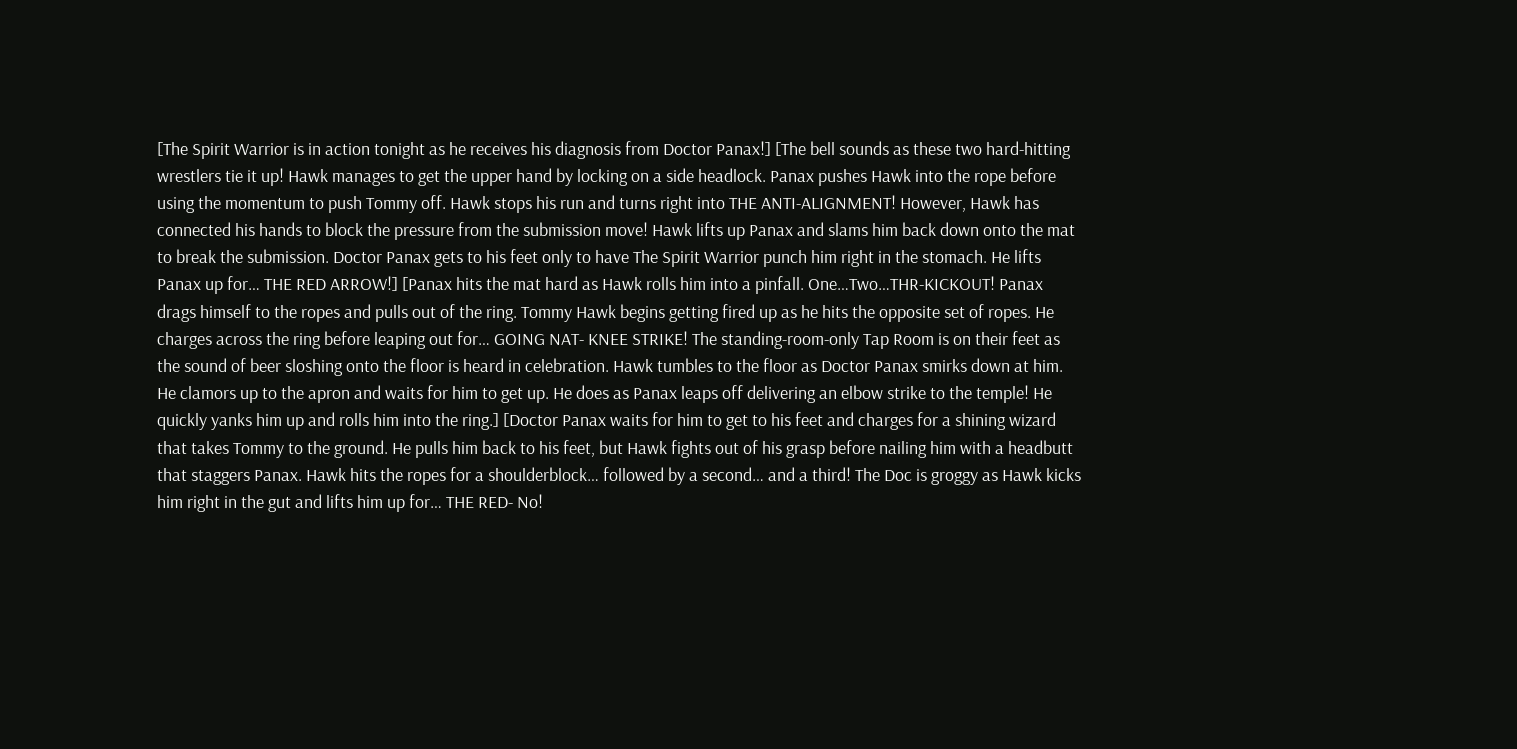[The Spirit Warrior is in action tonight as he receives his diagnosis from Doctor Panax!] [The bell sounds as these two hard-hitting wrestlers tie it up! Hawk manages to get the upper hand by locking on a side headlock. Panax pushes Hawk into the rope before using the momentum to push Tommy off. Hawk stops his run and turns right into THE ANTI-ALIGNMENT! However, Hawk has connected his hands to block the pressure from the submission move! Hawk lifts up Panax and slams him back down onto the mat to break the submission. Doctor Panax gets to his feet only to have The Spirit Warrior punch him right in the stomach. He lifts Panax up for… THE RED ARROW!] [Panax hits the mat hard as Hawk rolls him into a pinfall. One…Two…THR-KICKOUT! Panax drags himself to the ropes and pulls out of the ring. Tommy Hawk begins getting fired up as he hits the opposite set of ropes. He charges across the ring before leaping out for… GOING NAT- KNEE STRIKE! The standing-room-only Tap Room is on their feet as the sound of beer sloshing onto the floor is heard in celebration. Hawk tumbles to the floor as Doctor Panax smirks down at him. He clamors up to the apron and waits for him to get up. He does as Panax leaps off delivering an elbow strike to the temple! He quickly yanks him up and rolls him into the ring.] [Doctor Panax waits for him to get to his feet and charges for a shining wizard that takes Tommy to the ground. He pulls him back to his feet, but Hawk fights out of his grasp before nailing him with a headbutt that staggers Panax. Hawk hits the ropes for a shoulderblock… followed by a second… and a third! The Doc is groggy as Hawk kicks him right in the gut and lifts him up for… THE RED- No!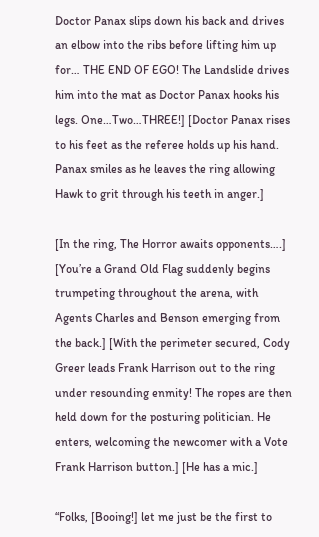Doctor Panax slips down his back and drives an elbow into the ribs before lifting him up for… THE END OF EGO! The Landslide drives him into the mat as Doctor Panax hooks his legs. One…Two…THREE!] [Doctor Panax rises to his feet as the referee holds up his hand. Panax smiles as he leaves the ring allowing Hawk to grit through his teeth in anger.]

[In the ring, The Horror awaits opponents….] [You’re a Grand Old Flag suddenly begins trumpeting throughout the arena, with Agents Charles and Benson emerging from the back.] [With the perimeter secured, Cody Greer leads Frank Harrison out to the ring under resounding enmity! The ropes are then held down for the posturing politician. He enters, welcoming the newcomer with a Vote Frank Harrison button.] [He has a mic.]

“Folks, [Booing!] let me just be the first to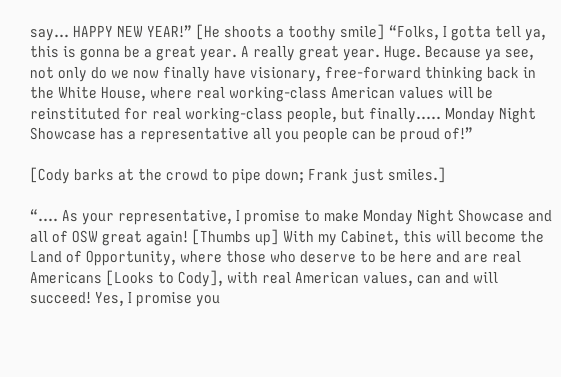say… HAPPY NEW YEAR!” [He shoots a toothy smile] “Folks, I gotta tell ya, this is gonna be a great year. A really great year. Huge. Because ya see, not only do we now finally have visionary, free-forward thinking back in the White House, where real working-class American values will be reinstituted for real working-class people, but finally….. Monday Night Showcase has a representative all you people can be proud of!”

[Cody barks at the crowd to pipe down; Frank just smiles.]

“…. As your representative, I promise to make Monday Night Showcase and all of OSW great again! [Thumbs up] With my Cabinet, this will become the Land of Opportunity, where those who deserve to be here and are real Americans [Looks to Cody], with real American values, can and will succeed! Yes, I promise you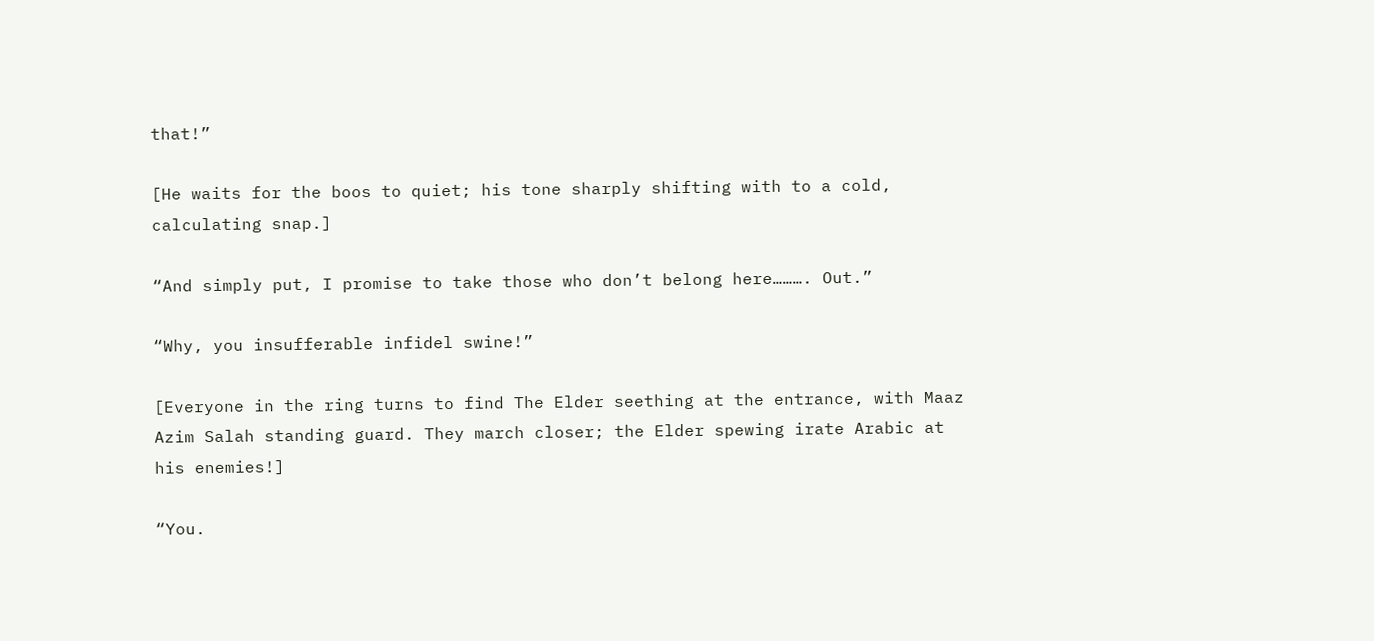that!”

[He waits for the boos to quiet; his tone sharply shifting with to a cold, calculating snap.]

“And simply put, I promise to take those who don’t belong here………. Out.”

“Why, you insufferable infidel swine!”

[Everyone in the ring turns to find The Elder seething at the entrance, with Maaz Azim Salah standing guard. They march closer; the Elder spewing irate Arabic at his enemies!]

“You.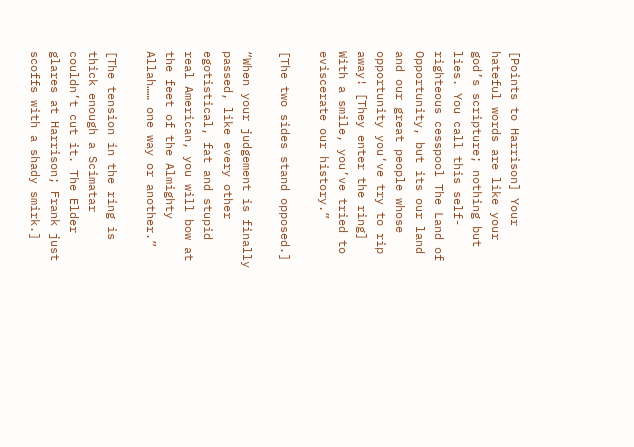[Points to Harrison] Your hateful words are like your god’s scripture; nothing but lies. You call this self-righteous cesspool The Land of Opportunity, but its our land and our great people whose opportunity you’ve try to rip away! [They enter the ring] With a smile, you’ve tried to eviscerate our history.”

[The two sides stand opposed.]

“When your judgement is finally passed, like every other egotistical, fat and stupid real American, you will bow at the feet of the Almighty Allah…… one way or another.”

[The tension in the ring is thick enough a Scimatar couldn’t cut it. The Elder glares at Harrison; Frank just scoffs with a shady smirk.]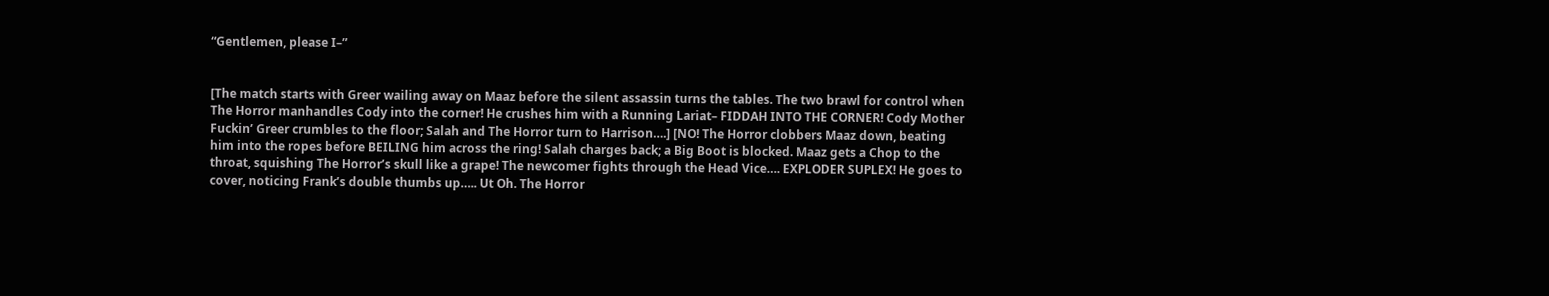“Gentlemen, please I–”


[The match starts with Greer wailing away on Maaz before the silent assassin turns the tables. The two brawl for control when The Horror manhandles Cody into the corner! He crushes him with a Running Lariat– FIDDAH INTO THE CORNER! Cody Mother Fuckin’ Greer crumbles to the floor; Salah and The Horror turn to Harrison….] [NO! The Horror clobbers Maaz down, beating him into the ropes before BEILING him across the ring! Salah charges back; a Big Boot is blocked. Maaz gets a Chop to the throat, squishing The Horror’s skull like a grape! The newcomer fights through the Head Vice…. EXPLODER SUPLEX! He goes to cover, noticing Frank’s double thumbs up….. Ut Oh. The Horror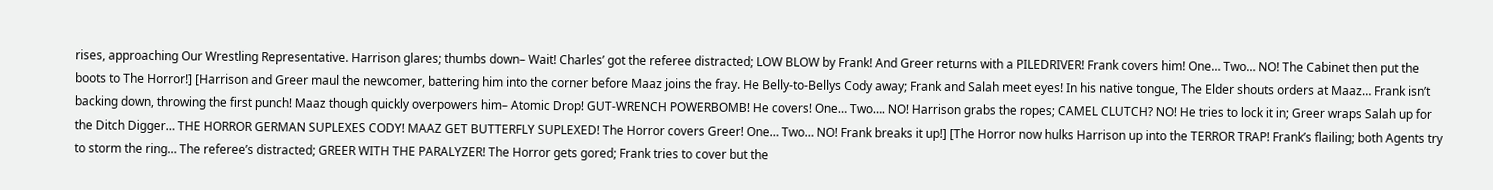rises, approaching Our Wrestling Representative. Harrison glares; thumbs down– Wait! Charles’ got the referee distracted; LOW BLOW by Frank! And Greer returns with a PILEDRIVER! Frank covers him! One… Two… NO! The Cabinet then put the boots to The Horror!] [Harrison and Greer maul the newcomer, battering him into the corner before Maaz joins the fray. He Belly-to-Bellys Cody away; Frank and Salah meet eyes! In his native tongue, The Elder shouts orders at Maaz… Frank isn’t backing down, throwing the first punch! Maaz though quickly overpowers him– Atomic Drop! GUT-WRENCH POWERBOMB! He covers! One… Two…. NO! Harrison grabs the ropes; CAMEL CLUTCH? NO! He tries to lock it in; Greer wraps Salah up for the Ditch Digger… THE HORROR GERMAN SUPLEXES CODY! MAAZ GET BUTTERFLY SUPLEXED! The Horror covers Greer! One… Two… NO! Frank breaks it up!] [The Horror now hulks Harrison up into the TERROR TRAP! Frank’s flailing; both Agents try to storm the ring… The referee’s distracted; GREER WITH THE PARALYZER! The Horror gets gored; Frank tries to cover but the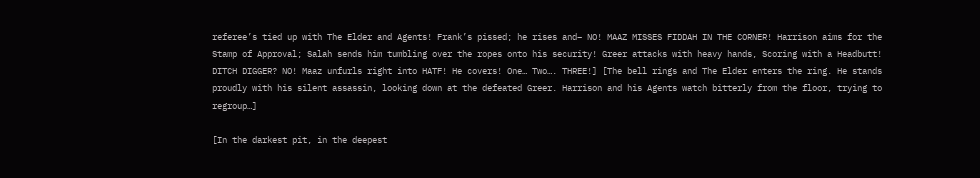referee’s tied up with The Elder and Agents! Frank’s pissed; he rises and– NO! MAAZ MISSES FIDDAH IN THE CORNER! Harrison aims for the Stamp of Approval; Salah sends him tumbling over the ropes onto his security! Greer attacks with heavy hands, Scoring with a Headbutt! DITCH DIGGER? NO! Maaz unfurls right into HATF! He covers! One… Two…. THREE!] [The bell rings and The Elder enters the ring. He stands proudly with his silent assassin, looking down at the defeated Greer. Harrison and his Agents watch bitterly from the floor, trying to regroup…]

[In the darkest pit, in the deepest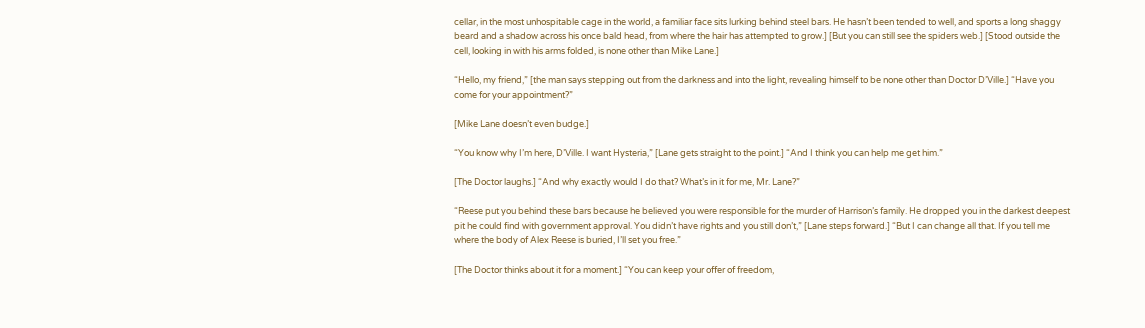cellar, in the most unhospitable cage in the world, a familiar face sits lurking behind steel bars. He hasn’t been tended to well, and sports a long shaggy beard and a shadow across his once bald head, from where the hair has attempted to grow.] [But you can still see the spiders web.] [Stood outside the cell, looking in with his arms folded, is none other than Mike Lane.]

“Hello, my friend,” [the man says stepping out from the darkness and into the light, revealing himself to be none other than Doctor D’Ville.] “Have you come for your appointment?”

[Mike Lane doesn’t even budge.]

“You know why I’m here, D’Ville. I want Hysteria,” [Lane gets straight to the point.] “And I think you can help me get him.”

[The Doctor laughs.] “And why exactly would I do that? What’s in it for me, Mr. Lane?”

“Reese put you behind these bars because he believed you were responsible for the murder of Harrison’s family. He dropped you in the darkest deepest pit he could find with government approval. You didn’t have rights and you still don’t,” [Lane steps forward.] “But I can change all that. If you tell me where the body of Alex Reese is buried, I’ll set you free.”

[The Doctor thinks about it for a moment.] “You can keep your offer of freedom,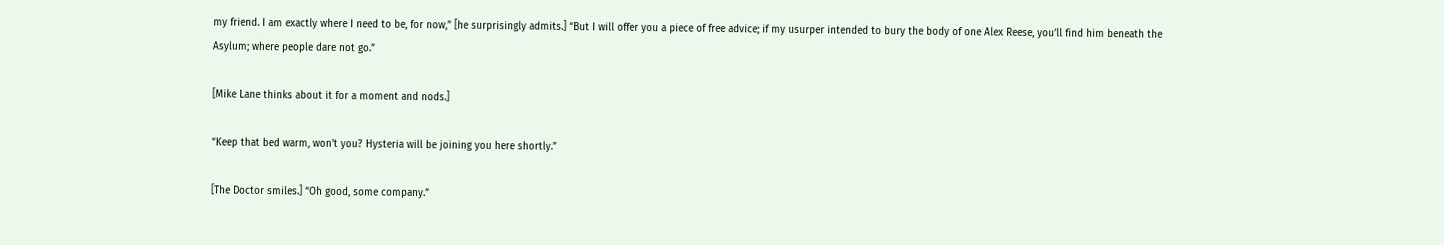my friend. I am exactly where I need to be, for now,” [he surprisingly admits.] “But I will offer you a piece of free advice; if my usurper intended to bury the body of one Alex Reese, you’ll find him beneath the Asylum; where people dare not go.”

[Mike Lane thinks about it for a moment and nods.]

“Keep that bed warm, won’t you? Hysteria will be joining you here shortly.”

[The Doctor smiles.] “Oh good, some company.”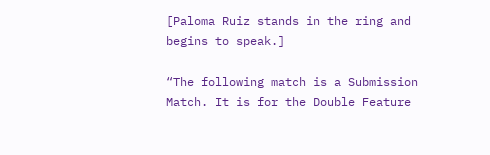[Paloma Ruiz stands in the ring and begins to speak.]

“The following match is a Submission Match. It is for the Double Feature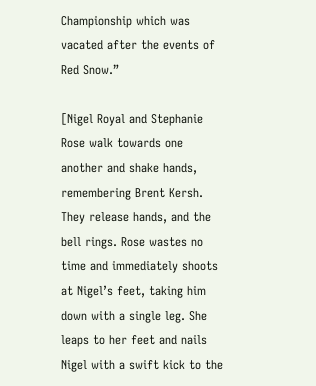Championship which was vacated after the events of Red Snow.”

[Nigel Royal and Stephanie Rose walk towards one another and shake hands, remembering Brent Kersh. They release hands, and the bell rings. Rose wastes no time and immediately shoots at Nigel’s feet, taking him down with a single leg. She leaps to her feet and nails Nigel with a swift kick to the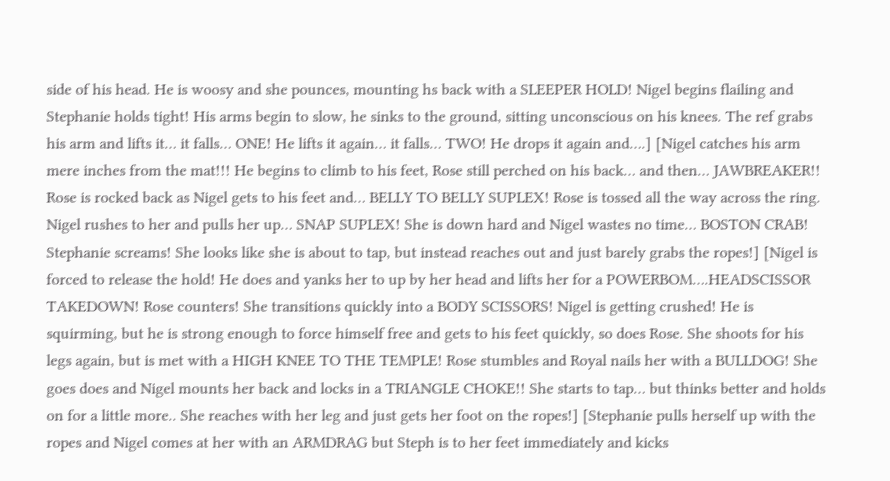side of his head. He is woosy and she pounces, mounting hs back with a SLEEPER HOLD! Nigel begins flailing and Stephanie holds tight! His arms begin to slow, he sinks to the ground, sitting unconscious on his knees. The ref grabs his arm and lifts it… it falls… ONE! He lifts it again… it falls… TWO! He drops it again and….] [Nigel catches his arm mere inches from the mat!!! He begins to climb to his feet, Rose still perched on his back… and then… JAWBREAKER!! Rose is rocked back as Nigel gets to his feet and… BELLY TO BELLY SUPLEX! Rose is tossed all the way across the ring. Nigel rushes to her and pulls her up… SNAP SUPLEX! She is down hard and Nigel wastes no time… BOSTON CRAB! Stephanie screams! She looks like she is about to tap, but instead reaches out and just barely grabs the ropes!] [Nigel is forced to release the hold! He does and yanks her to up by her head and lifts her for a POWERBOM….HEADSCISSOR TAKEDOWN! Rose counters! She transitions quickly into a BODY SCISSORS! Nigel is getting crushed! He is squirming, but he is strong enough to force himself free and gets to his feet quickly, so does Rose. She shoots for his legs again, but is met with a HIGH KNEE TO THE TEMPLE! Rose stumbles and Royal nails her with a BULLDOG! She goes does and Nigel mounts her back and locks in a TRIANGLE CHOKE!! She starts to tap… but thinks better and holds on for a little more.. She reaches with her leg and just gets her foot on the ropes!] [Stephanie pulls herself up with the ropes and Nigel comes at her with an ARMDRAG but Steph is to her feet immediately and kicks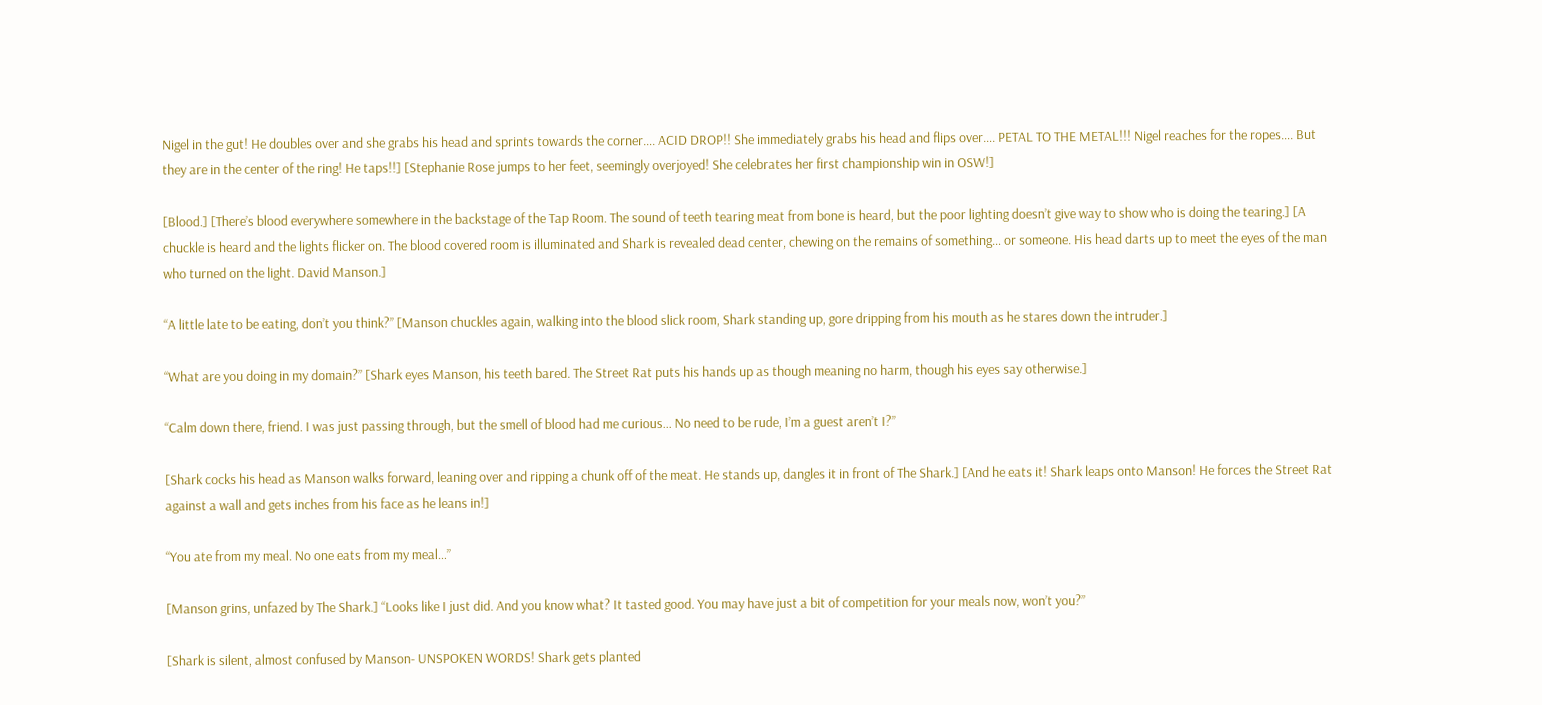Nigel in the gut! He doubles over and she grabs his head and sprints towards the corner…. ACID DROP!! She immediately grabs his head and flips over…. PETAL TO THE METAL!!! Nigel reaches for the ropes…. But they are in the center of the ring! He taps!!] [Stephanie Rose jumps to her feet, seemingly overjoyed! She celebrates her first championship win in OSW!]

[Blood.] [There’s blood everywhere somewhere in the backstage of the Tap Room. The sound of teeth tearing meat from bone is heard, but the poor lighting doesn’t give way to show who is doing the tearing.] [A chuckle is heard and the lights flicker on. The blood covered room is illuminated and Shark is revealed dead center, chewing on the remains of something… or someone. His head darts up to meet the eyes of the man who turned on the light. David Manson.]

“A little late to be eating, don’t you think?” [Manson chuckles again, walking into the blood slick room, Shark standing up, gore dripping from his mouth as he stares down the intruder.]

“What are you doing in my domain?” [Shark eyes Manson, his teeth bared. The Street Rat puts his hands up as though meaning no harm, though his eyes say otherwise.]

“Calm down there, friend. I was just passing through, but the smell of blood had me curious… No need to be rude, I’m a guest aren’t I?”

[Shark cocks his head as Manson walks forward, leaning over and ripping a chunk off of the meat. He stands up, dangles it in front of The Shark.] [And he eats it! Shark leaps onto Manson! He forces the Street Rat against a wall and gets inches from his face as he leans in!]

“You ate from my meal. No one eats from my meal…”

[Manson grins, unfazed by The Shark.] “Looks like I just did. And you know what? It tasted good. You may have just a bit of competition for your meals now, won’t you?”

[Shark is silent, almost confused by Manson- UNSPOKEN WORDS! Shark gets planted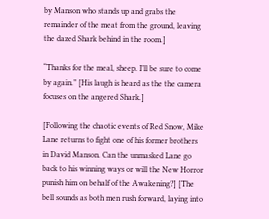by Manson who stands up and grabs the remainder of the meat from the ground, leaving the dazed Shark behind in the room.]

“Thanks for the meal, sheep. I’ll be sure to come by again.” [His laugh is heard as the the camera focuses on the angered Shark.]

[Following the chaotic events of Red Snow, Mike Lane returns to fight one of his former brothers in David Manson. Can the unmasked Lane go back to his winning ways or will the New Horror punish him on behalf of the Awakening?] [The bell sounds as both men rush forward, laying into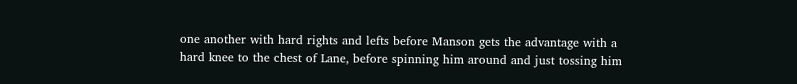one another with hard rights and lefts before Manson gets the advantage with a hard knee to the chest of Lane, before spinning him around and just tossing him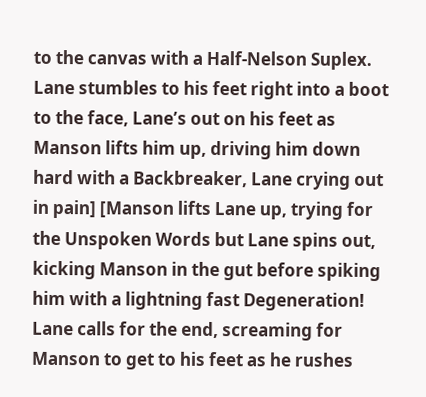to the canvas with a Half-Nelson Suplex. Lane stumbles to his feet right into a boot to the face, Lane’s out on his feet as Manson lifts him up, driving him down hard with a Backbreaker, Lane crying out in pain] [Manson lifts Lane up, trying for the Unspoken Words but Lane spins out, kicking Manson in the gut before spiking him with a lightning fast Degeneration! Lane calls for the end, screaming for Manson to get to his feet as he rushes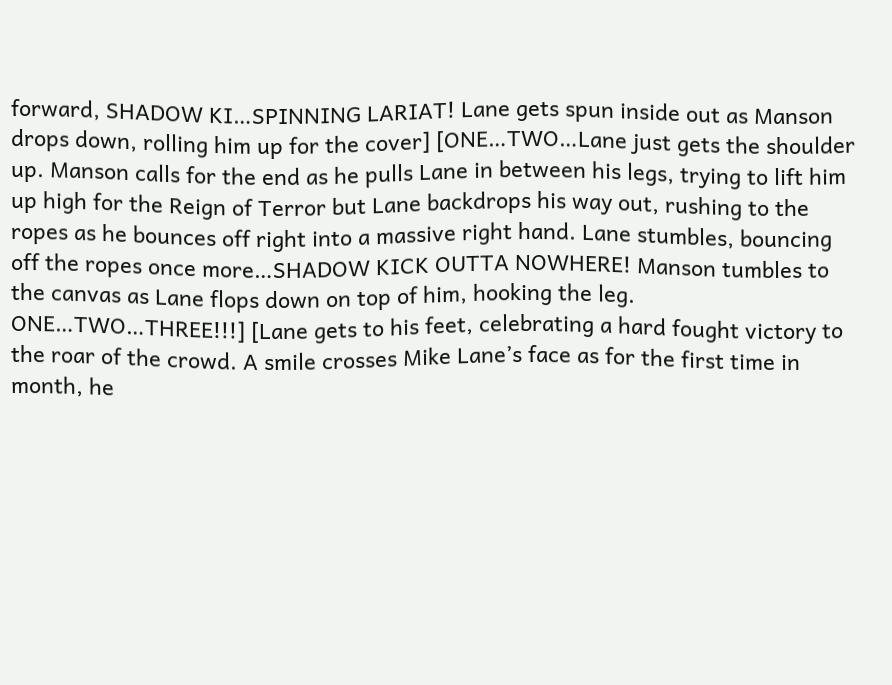forward, SHADOW KI…SPINNING LARIAT! Lane gets spun inside out as Manson drops down, rolling him up for the cover] [ONE…TWO…Lane just gets the shoulder up. Manson calls for the end as he pulls Lane in between his legs, trying to lift him up high for the Reign of Terror but Lane backdrops his way out, rushing to the ropes as he bounces off right into a massive right hand. Lane stumbles, bouncing off the ropes once more…SHADOW KICK OUTTA NOWHERE! Manson tumbles to the canvas as Lane flops down on top of him, hooking the leg. ONE…TWO…THREE!!!] [Lane gets to his feet, celebrating a hard fought victory to the roar of the crowd. A smile crosses Mike Lane’s face as for the first time in month, he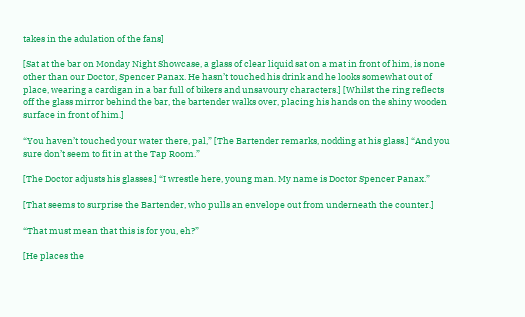takes in the adulation of the fans]

[Sat at the bar on Monday Night Showcase, a glass of clear liquid sat on a mat in front of him, is none other than our Doctor, Spencer Panax. He hasn’t touched his drink and he looks somewhat out of place, wearing a cardigan in a bar full of bikers and unsavoury characters.] [Whilst the ring reflects off the glass mirror behind the bar, the bartender walks over, placing his hands on the shiny wooden surface in front of him.]

“You haven’t touched your water there, pal,” [The Bartender remarks, nodding at his glass.] “And you sure don’t seem to fit in at the Tap Room.”

[The Doctor adjusts his glasses.] “I wrestle here, young man. My name is Doctor Spencer Panax.”

[That seems to surprise the Bartender, who pulls an envelope out from underneath the counter.]

“That must mean that this is for you, eh?”

[He places the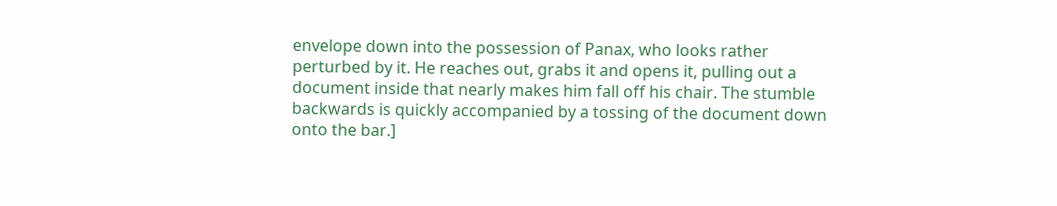envelope down into the possession of Panax, who looks rather perturbed by it. He reaches out, grabs it and opens it, pulling out a document inside that nearly makes him fall off his chair. The stumble backwards is quickly accompanied by a tossing of the document down onto the bar.]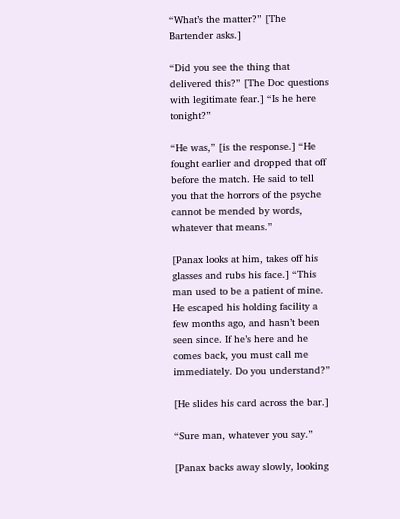“What’s the matter?” [The Bartender asks.]

“Did you see the thing that delivered this?” [The Doc questions with legitimate fear.] “Is he here tonight?”

“He was,” [is the response.] “He fought earlier and dropped that off before the match. He said to tell you that the horrors of the psyche cannot be mended by words, whatever that means.”

[Panax looks at him, takes off his glasses and rubs his face.] “This man used to be a patient of mine. He escaped his holding facility a few months ago, and hasn’t been seen since. If he’s here and he comes back, you must call me immediately. Do you understand?”

[He slides his card across the bar.]

“Sure man, whatever you say.”

[Panax backs away slowly, looking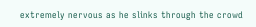extremely nervous as he slinks through the crowd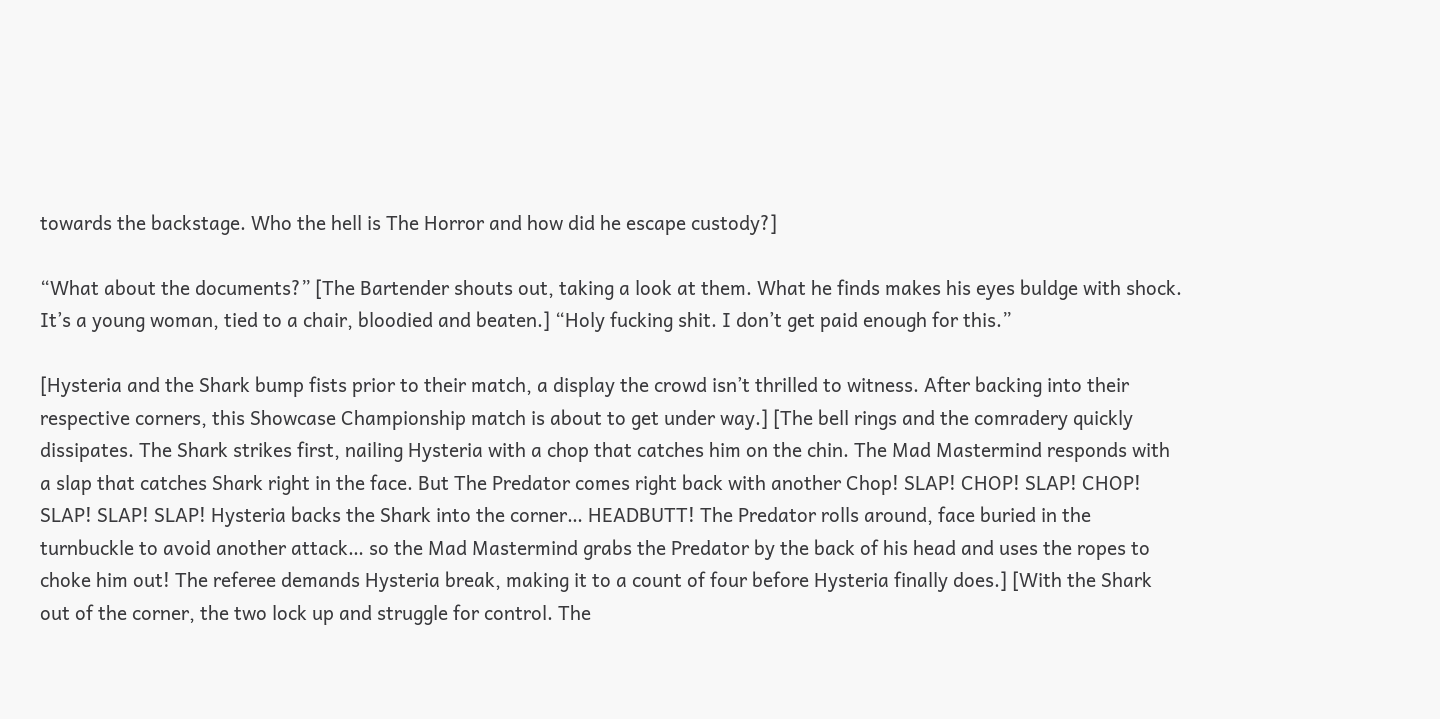towards the backstage. Who the hell is The Horror and how did he escape custody?]

“What about the documents?” [The Bartender shouts out, taking a look at them. What he finds makes his eyes buldge with shock. It’s a young woman, tied to a chair, bloodied and beaten.] “Holy fucking shit. I don’t get paid enough for this.”

[Hysteria and the Shark bump fists prior to their match, a display the crowd isn’t thrilled to witness. After backing into their respective corners, this Showcase Championship match is about to get under way.] [The bell rings and the comradery quickly dissipates. The Shark strikes first, nailing Hysteria with a chop that catches him on the chin. The Mad Mastermind responds with a slap that catches Shark right in the face. But The Predator comes right back with another Chop! SLAP! CHOP! SLAP! CHOP! SLAP! SLAP! SLAP! Hysteria backs the Shark into the corner… HEADBUTT! The Predator rolls around, face buried in the turnbuckle to avoid another attack… so the Mad Mastermind grabs the Predator by the back of his head and uses the ropes to choke him out! The referee demands Hysteria break, making it to a count of four before Hysteria finally does.] [With the Shark out of the corner, the two lock up and struggle for control. The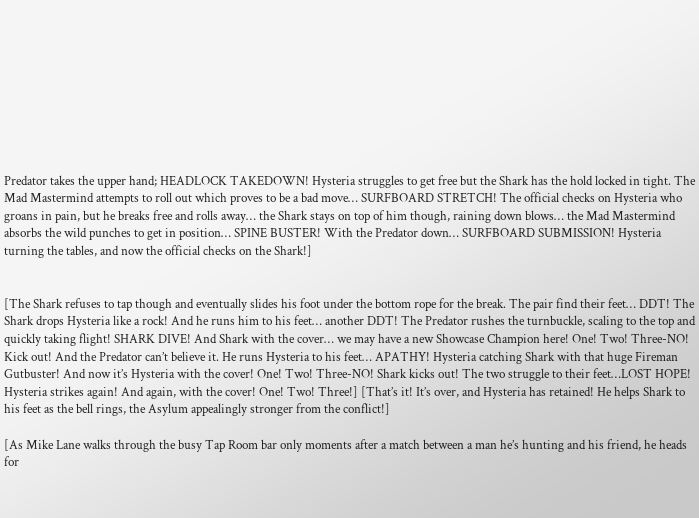Predator takes the upper hand; HEADLOCK TAKEDOWN! Hysteria struggles to get free but the Shark has the hold locked in tight. The Mad Mastermind attempts to roll out which proves to be a bad move… SURFBOARD STRETCH! The official checks on Hysteria who groans in pain, but he breaks free and rolls away… the Shark stays on top of him though, raining down blows… the Mad Mastermind absorbs the wild punches to get in position… SPINE BUSTER! With the Predator down… SURFBOARD SUBMISSION! Hysteria turning the tables, and now the official checks on the Shark!]


[The Shark refuses to tap though and eventually slides his foot under the bottom rope for the break. The pair find their feet… DDT! The Shark drops Hysteria like a rock! And he runs him to his feet… another DDT! The Predator rushes the turnbuckle, scaling to the top and quickly taking flight! SHARK DIVE! And Shark with the cover… we may have a new Showcase Champion here! One! Two! Three-NO! Kick out! And the Predator can’t believe it. He runs Hysteria to his feet… APATHY! Hysteria catching Shark with that huge Fireman Gutbuster! And now it’s Hysteria with the cover! One! Two! Three-NO! Shark kicks out! The two struggle to their feet…LOST HOPE! Hysteria strikes again! And again, with the cover! One! Two! Three!] [That’s it! It’s over, and Hysteria has retained! He helps Shark to his feet as the bell rings, the Asylum appealingly stronger from the conflict!]

[As Mike Lane walks through the busy Tap Room bar only moments after a match between a man he’s hunting and his friend, he heads for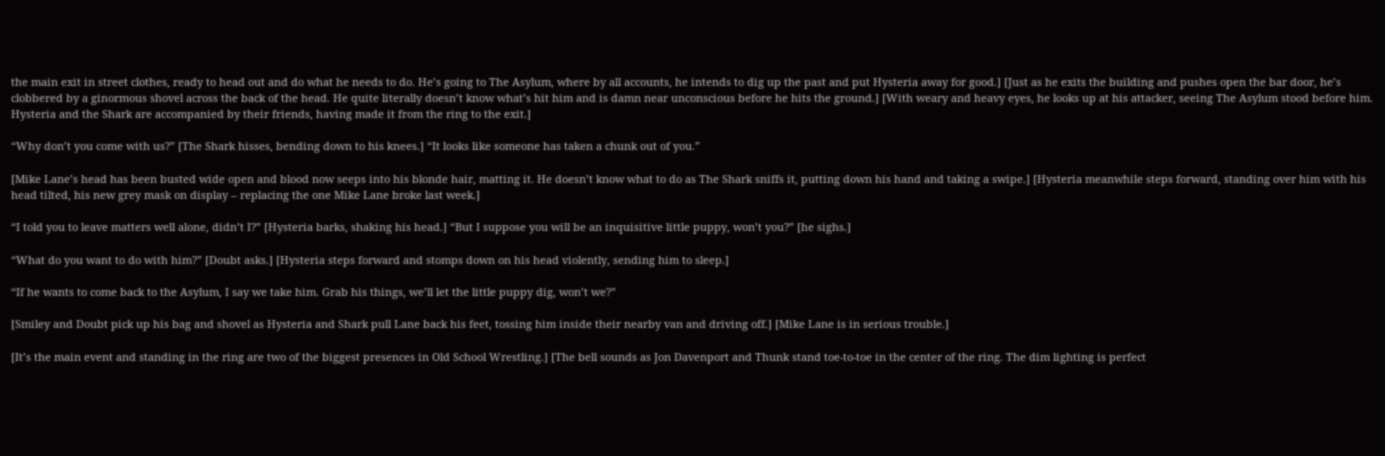the main exit in street clothes, ready to head out and do what he needs to do. He’s going to The Asylum, where by all accounts, he intends to dig up the past and put Hysteria away for good.] [Just as he exits the building and pushes open the bar door, he’s clobbered by a ginormous shovel across the back of the head. He quite literally doesn’t know what’s hit him and is damn near unconscious before he hits the ground.] [With weary and heavy eyes, he looks up at his attacker, seeing The Asylum stood before him. Hysteria and the Shark are accompanied by their friends, having made it from the ring to the exit.]

“Why don’t you come with us?” [The Shark hisses, bending down to his knees.] “It looks like someone has taken a chunk out of you.”

[Mike Lane’s head has been busted wide open and blood now seeps into his blonde hair, matting it. He doesn’t know what to do as The Shark sniffs it, putting down his hand and taking a swipe.] [Hysteria meanwhile steps forward, standing over him with his head tilted, his new grey mask on display – replacing the one Mike Lane broke last week.]

“I told you to leave matters well alone, didn’t I?” [Hysteria barks, shaking his head.] “But I suppose you will be an inquisitive little puppy, won’t you?” [he sighs.]

“What do you want to do with him?” [Doubt asks.] [Hysteria steps forward and stomps down on his head violently, sending him to sleep.]

“If he wants to come back to the Asylum, I say we take him. Grab his things, we’ll let the little puppy dig, won’t we?”

[Smiley and Doubt pick up his bag and shovel as Hysteria and Shark pull Lane back his feet, tossing him inside their nearby van and driving off.] [Mike Lane is in serious trouble.]

[It’s the main event and standing in the ring are two of the biggest presences in Old School Wrestling.] [The bell sounds as Jon Davenport and Thunk stand toe-to-toe in the center of the ring. The dim lighting is perfect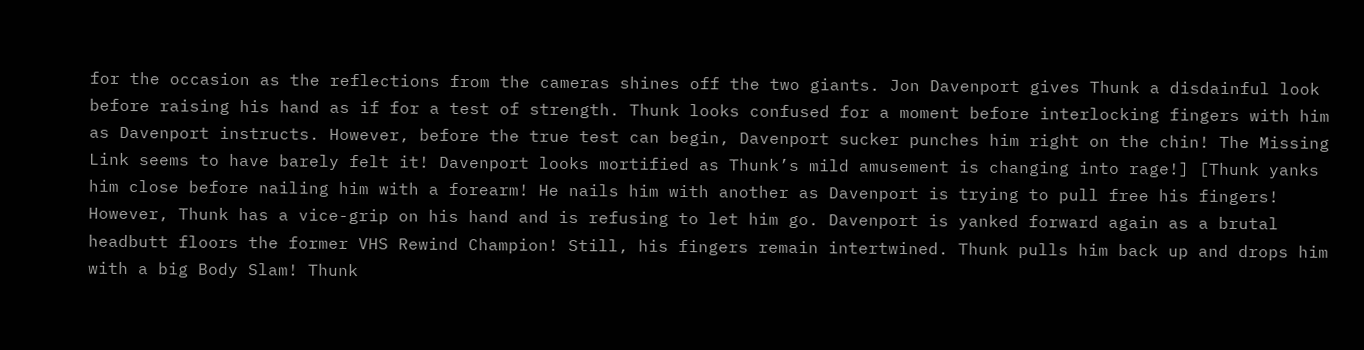for the occasion as the reflections from the cameras shines off the two giants. Jon Davenport gives Thunk a disdainful look before raising his hand as if for a test of strength. Thunk looks confused for a moment before interlocking fingers with him as Davenport instructs. However, before the true test can begin, Davenport sucker punches him right on the chin! The Missing Link seems to have barely felt it! Davenport looks mortified as Thunk’s mild amusement is changing into rage!] [Thunk yanks him close before nailing him with a forearm! He nails him with another as Davenport is trying to pull free his fingers! However, Thunk has a vice-grip on his hand and is refusing to let him go. Davenport is yanked forward again as a brutal headbutt floors the former VHS Rewind Champion! Still, his fingers remain intertwined. Thunk pulls him back up and drops him with a big Body Slam! Thunk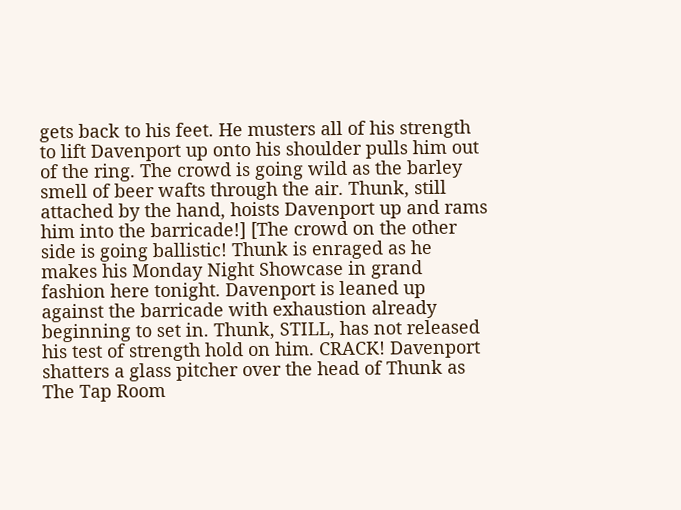gets back to his feet. He musters all of his strength to lift Davenport up onto his shoulder pulls him out of the ring. The crowd is going wild as the barley smell of beer wafts through the air. Thunk, still attached by the hand, hoists Davenport up and rams him into the barricade!] [The crowd on the other side is going ballistic! Thunk is enraged as he makes his Monday Night Showcase in grand fashion here tonight. Davenport is leaned up against the barricade with exhaustion already beginning to set in. Thunk, STILL, has not released his test of strength hold on him. CRACK! Davenport shatters a glass pitcher over the head of Thunk as The Tap Room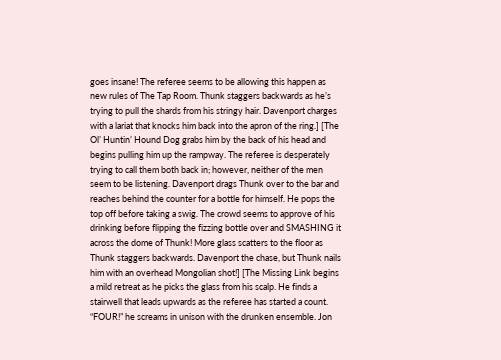goes insane! The referee seems to be allowing this happen as new rules of The Tap Room. Thunk staggers backwards as he’s trying to pull the shards from his stringy hair. Davenport charges with a lariat that knocks him back into the apron of the ring.] [The Ol’ Huntin’ Hound Dog grabs him by the back of his head and begins pulling him up the rampway. The referee is desperately trying to call them both back in; however, neither of the men seem to be listening. Davenport drags Thunk over to the bar and reaches behind the counter for a bottle for himself. He pops the top off before taking a swig. The crowd seems to approve of his drinking before flipping the fizzing bottle over and SMASHING it across the dome of Thunk! More glass scatters to the floor as Thunk staggers backwards. Davenport the chase, but Thunk nails him with an overhead Mongolian shot!] [The Missing Link begins a mild retreat as he picks the glass from his scalp. He finds a stairwell that leads upwards as the referee has started a count. “FOUR!” he screams in unison with the drunken ensemble. Jon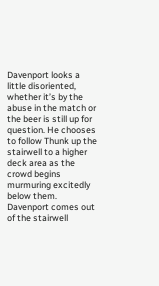Davenport looks a little disoriented, whether it’s by the abuse in the match or the beer is still up for question. He chooses to follow Thunk up the stairwell to a higher deck area as the crowd begins murmuring excitedly below them. Davenport comes out of the stairwell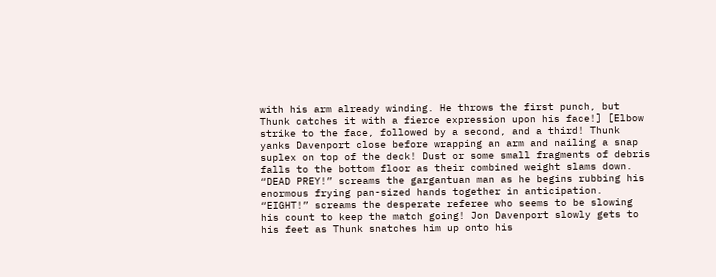with his arm already winding. He throws the first punch, but Thunk catches it with a fierce expression upon his face!] [Elbow strike to the face, followed by a second, and a third! Thunk yanks Davenport close before wrapping an arm and nailing a snap suplex on top of the deck! Dust or some small fragments of debris falls to the bottom floor as their combined weight slams down. “DEAD PREY!” screams the gargantuan man as he begins rubbing his enormous frying pan-sized hands together in anticipation. “EIGHT!” screams the desperate referee who seems to be slowing his count to keep the match going! Jon Davenport slowly gets to his feet as Thunk snatches him up onto his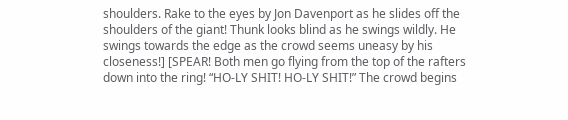shoulders. Rake to the eyes by Jon Davenport as he slides off the shoulders of the giant! Thunk looks blind as he swings wildly. He swings towards the edge as the crowd seems uneasy by his closeness!] [SPEAR! Both men go flying from the top of the rafters down into the ring! “HO-LY SHIT! HO-LY SHIT!” The crowd begins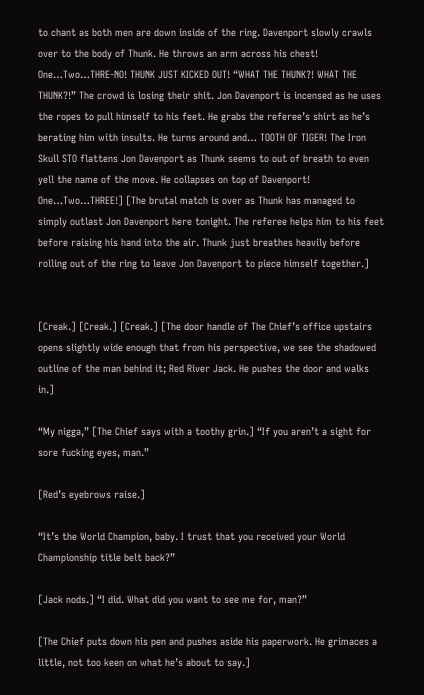to chant as both men are down inside of the ring. Davenport slowly crawls over to the body of Thunk. He throws an arm across his chest! One…Two…THRE-NO! THUNK JUST KICKED OUT! “WHAT THE THUNK?! WHAT THE THUNK?!” The crowd is losing their shit. Jon Davenport is incensed as he uses the ropes to pull himself to his feet. He grabs the referee’s shirt as he’s berating him with insults. He turns around and… TOOTH OF TIGER! The Iron Skull STO flattens Jon Davenport as Thunk seems to out of breath to even yell the name of the move. He collapses on top of Davenport! One…Two…THREE!] [The brutal match is over as Thunk has managed to simply outlast Jon Davenport here tonight. The referee helps him to his feet before raising his hand into the air. Thunk just breathes heavily before rolling out of the ring to leave Jon Davenport to piece himself together.]


[Creak.] [Creak.] [Creak.] [The door handle of The Chief’s office upstairs opens slightly wide enough that from his perspective, we see the shadowed outline of the man behind it; Red River Jack. He pushes the door and walks in.]

“My nigga,” [The Chief says with a toothy grin.] “If you aren’t a sight for sore fucking eyes, man.”

[Red’s eyebrows raise.]

“It’s the World Champion, baby. I trust that you received your World Championship title belt back?”

[Jack nods.] “I did. What did you want to see me for, man?”

[The Chief puts down his pen and pushes aside his paperwork. He grimaces a little, not too keen on what he’s about to say.]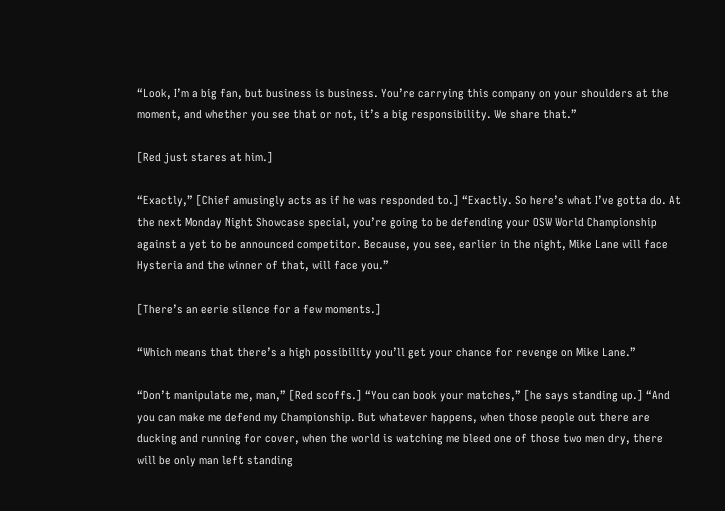“Look, I’m a big fan, but business is business. You’re carrying this company on your shoulders at the moment, and whether you see that or not, it’s a big responsibility. We share that.”

[Red just stares at him.]

“Exactly,” [Chief amusingly acts as if he was responded to.] “Exactly. So here’s what I’ve gotta do. At the next Monday Night Showcase special, you’re going to be defending your OSW World Championship against a yet to be announced competitor. Because, you see, earlier in the night, Mike Lane will face Hysteria and the winner of that, will face you.”

[There’s an eerie silence for a few moments.]

“Which means that there’s a high possibility you’ll get your chance for revenge on Mike Lane.”

“Don’t manipulate me, man,” [Red scoffs.] “You can book your matches,” [he says standing up.] “And you can make me defend my Championship. But whatever happens, when those people out there are ducking and running for cover, when the world is watching me bleed one of those two men dry, there will be only man left standing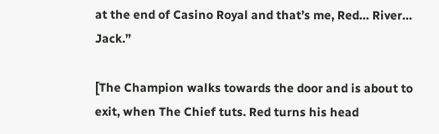at the end of Casino Royal and that’s me, Red… River… Jack.”

[The Champion walks towards the door and is about to exit, when The Chief tuts. Red turns his head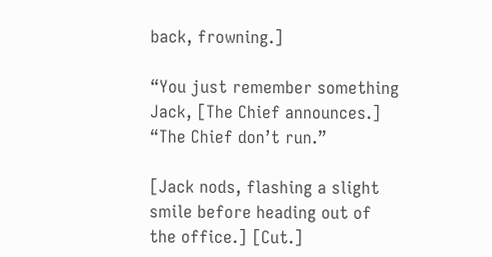back, frowning.]

“You just remember something Jack, [The Chief announces.] “The Chief don’t run.”

[Jack nods, flashing a slight smile before heading out of the office.] [Cut.]